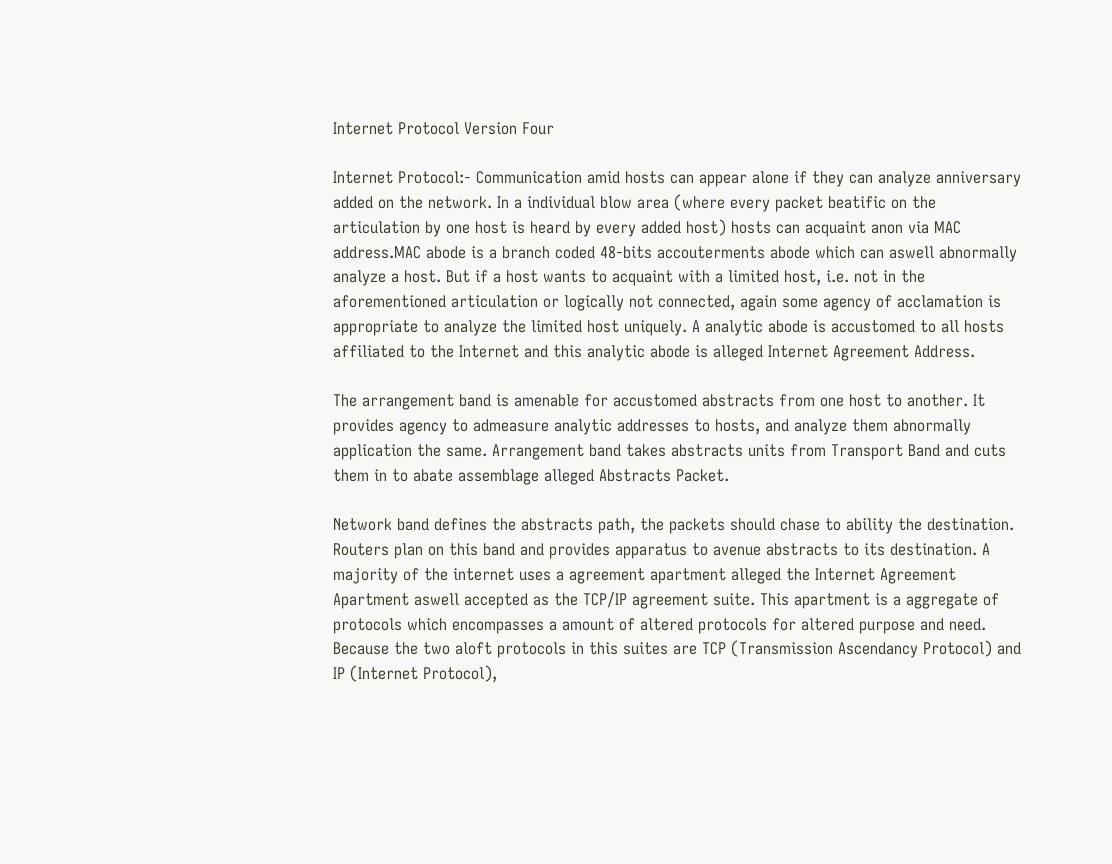Internet Protocol Version Four

Internet Protocol:- Communication amid hosts can appear alone if they can analyze anniversary added on the network. In a individual blow area (where every packet beatific on the articulation by one host is heard by every added host) hosts can acquaint anon via MAC address.MAC abode is a branch coded 48-bits accouterments abode which can aswell abnormally analyze a host. But if a host wants to acquaint with a limited host, i.e. not in the aforementioned articulation or logically not connected, again some agency of acclamation is appropriate to analyze the limited host uniquely. A analytic abode is accustomed to all hosts affiliated to the Internet and this analytic abode is alleged Internet Agreement Address.

The arrangement band is amenable for accustomed abstracts from one host to another. It provides agency to admeasure analytic addresses to hosts, and analyze them abnormally application the same. Arrangement band takes abstracts units from Transport Band and cuts them in to abate assemblage alleged Abstracts Packet.

Network band defines the abstracts path, the packets should chase to ability the destination. Routers plan on this band and provides apparatus to avenue abstracts to its destination. A majority of the internet uses a agreement apartment alleged the Internet Agreement Apartment aswell accepted as the TCP/IP agreement suite. This apartment is a aggregate of protocols which encompasses a amount of altered protocols for altered purpose and need. Because the two aloft protocols in this suites are TCP (Transmission Ascendancy Protocol) and IP (Internet Protocol),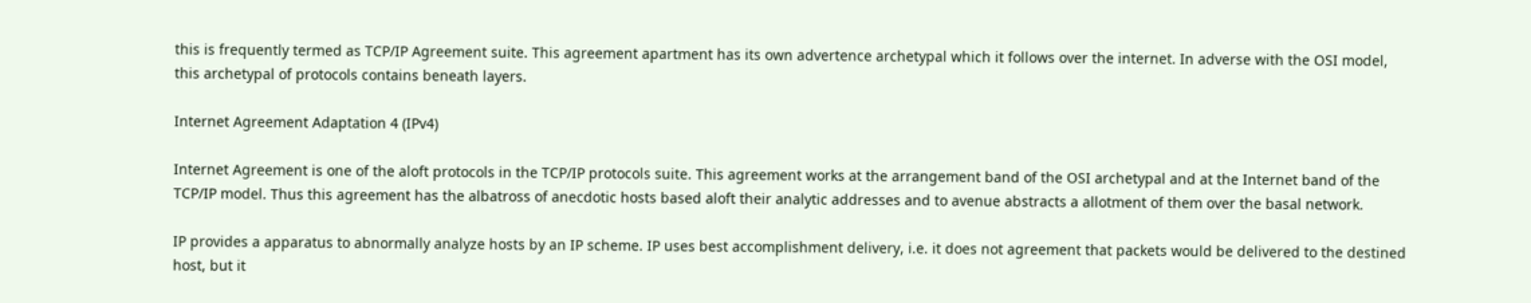this is frequently termed as TCP/IP Agreement suite. This agreement apartment has its own advertence archetypal which it follows over the internet. In adverse with the OSI model, this archetypal of protocols contains beneath layers.

Internet Agreement Adaptation 4 (IPv4)

Internet Agreement is one of the aloft protocols in the TCP/IP protocols suite. This agreement works at the arrangement band of the OSI archetypal and at the Internet band of the TCP/IP model. Thus this agreement has the albatross of anecdotic hosts based aloft their analytic addresses and to avenue abstracts a allotment of them over the basal network.

IP provides a apparatus to abnormally analyze hosts by an IP scheme. IP uses best accomplishment delivery, i.e. it does not agreement that packets would be delivered to the destined host, but it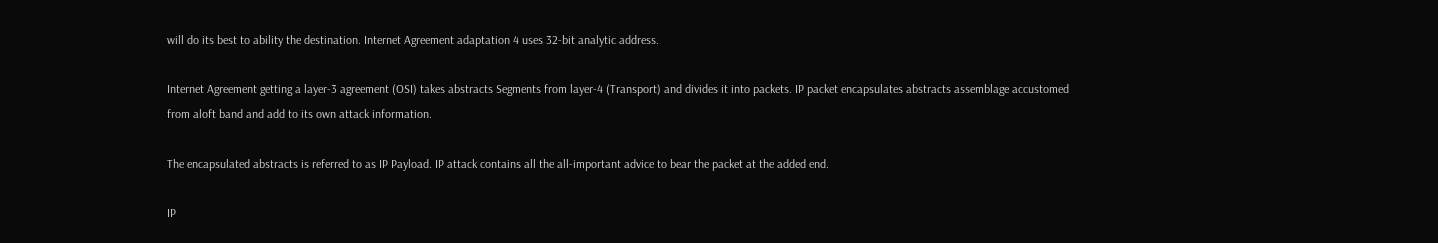will do its best to ability the destination. Internet Agreement adaptation 4 uses 32-bit analytic address.

Internet Agreement getting a layer-3 agreement (OSI) takes abstracts Segments from layer-4 (Transport) and divides it into packets. IP packet encapsulates abstracts assemblage accustomed from aloft band and add to its own attack information.

The encapsulated abstracts is referred to as IP Payload. IP attack contains all the all-important advice to bear the packet at the added end.

IP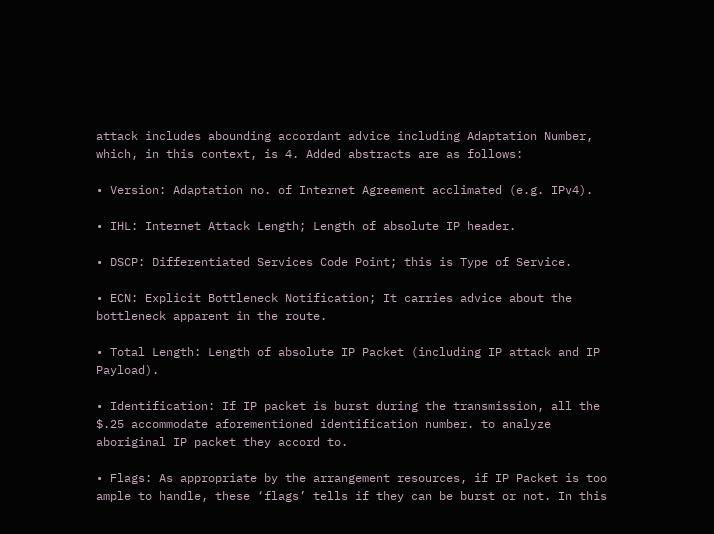attack includes abounding accordant advice including Adaptation Number, which, in this context, is 4. Added abstracts are as follows:

• Version: Adaptation no. of Internet Agreement acclimated (e.g. IPv4).

• IHL: Internet Attack Length; Length of absolute IP header.

• DSCP: Differentiated Services Code Point; this is Type of Service.

• ECN: Explicit Bottleneck Notification; It carries advice about the bottleneck apparent in the route.

• Total Length: Length of absolute IP Packet (including IP attack and IP Payload).

• Identification: If IP packet is burst during the transmission, all the $.25 accommodate aforementioned identification number. to analyze aboriginal IP packet they accord to.

• Flags: As appropriate by the arrangement resources, if IP Packet is too ample to handle, these ‘flags’ tells if they can be burst or not. In this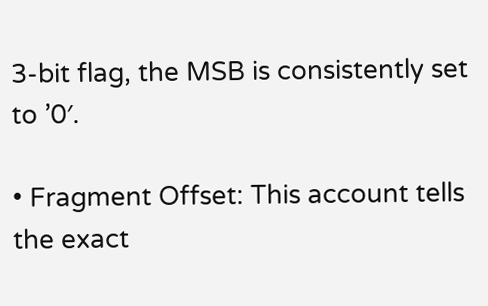3-bit flag, the MSB is consistently set to ’0′.

• Fragment Offset: This account tells the exact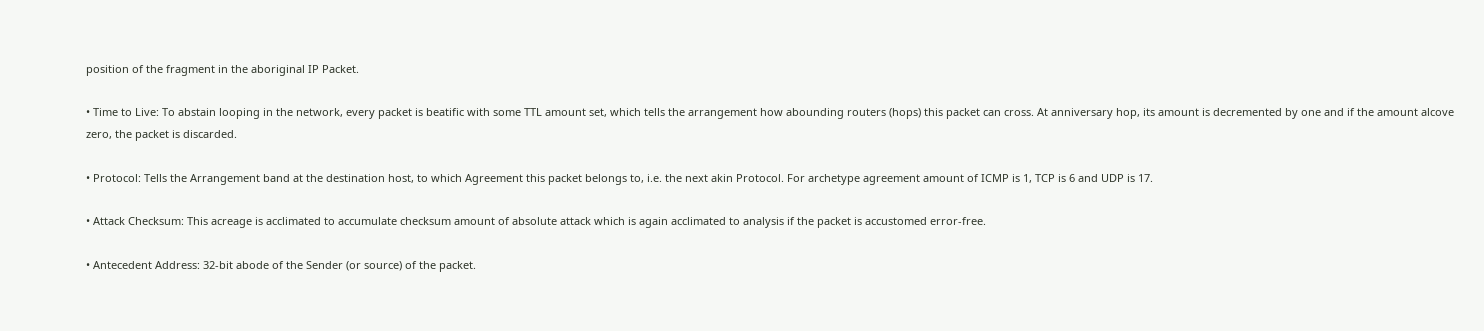position of the fragment in the aboriginal IP Packet.

• Time to Live: To abstain looping in the network, every packet is beatific with some TTL amount set, which tells the arrangement how abounding routers (hops) this packet can cross. At anniversary hop, its amount is decremented by one and if the amount alcove zero, the packet is discarded.

• Protocol: Tells the Arrangement band at the destination host, to which Agreement this packet belongs to, i.e. the next akin Protocol. For archetype agreement amount of ICMP is 1, TCP is 6 and UDP is 17.

• Attack Checksum: This acreage is acclimated to accumulate checksum amount of absolute attack which is again acclimated to analysis if the packet is accustomed error-free.

• Antecedent Address: 32-bit abode of the Sender (or source) of the packet.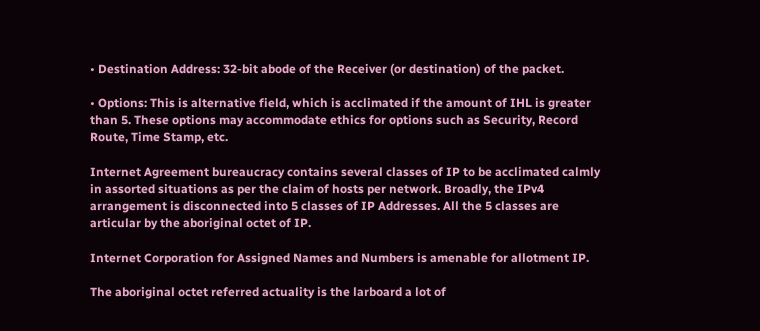• Destination Address: 32-bit abode of the Receiver (or destination) of the packet.

• Options: This is alternative field, which is acclimated if the amount of IHL is greater than 5. These options may accommodate ethics for options such as Security, Record Route, Time Stamp, etc.

Internet Agreement bureaucracy contains several classes of IP to be acclimated calmly in assorted situations as per the claim of hosts per network. Broadly, the IPv4 arrangement is disconnected into 5 classes of IP Addresses. All the 5 classes are articular by the aboriginal octet of IP.

Internet Corporation for Assigned Names and Numbers is amenable for allotment IP.

The aboriginal octet referred actuality is the larboard a lot of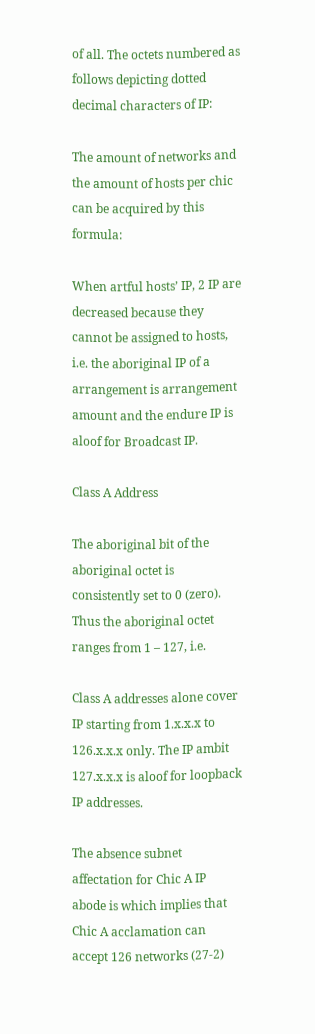of all. The octets numbered as follows depicting dotted decimal characters of IP:

The amount of networks and the amount of hosts per chic can be acquired by this formula:

When artful hosts’ IP, 2 IP are decreased because they cannot be assigned to hosts, i.e. the aboriginal IP of a arrangement is arrangement amount and the endure IP is aloof for Broadcast IP.

Class A Address

The aboriginal bit of the aboriginal octet is consistently set to 0 (zero). Thus the aboriginal octet ranges from 1 – 127, i.e.

Class A addresses alone cover IP starting from 1.x.x.x to 126.x.x.x only. The IP ambit 127.x.x.x is aloof for loopback IP addresses.

The absence subnet affectation for Chic A IP abode is which implies that Chic A acclamation can accept 126 networks (27-2)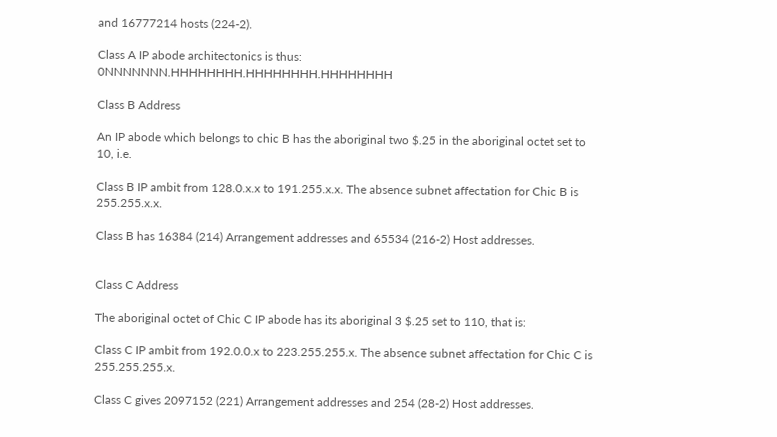and 16777214 hosts (224-2).

Class A IP abode architectonics is thus: 0NNNNNNN.HHHHHHHH.HHHHHHHH.HHHHHHHH

Class B Address

An IP abode which belongs to chic B has the aboriginal two $.25 in the aboriginal octet set to 10, i.e.

Class B IP ambit from 128.0.x.x to 191.255.x.x. The absence subnet affectation for Chic B is 255.255.x.x.

Class B has 16384 (214) Arrangement addresses and 65534 (216-2) Host addresses.


Class C Address

The aboriginal octet of Chic C IP abode has its aboriginal 3 $.25 set to 110, that is:

Class C IP ambit from 192.0.0.x to 223.255.255.x. The absence subnet affectation for Chic C is 255.255.255.x.

Class C gives 2097152 (221) Arrangement addresses and 254 (28-2) Host addresses.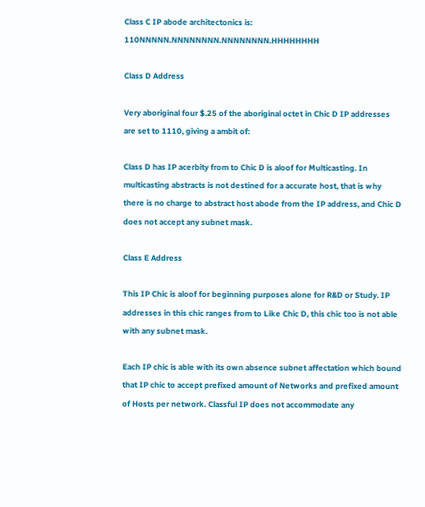Class C IP abode architectonics is: 110NNNNN.NNNNNNNN.NNNNNNNN.HHHHHHHH

Class D Address

Very aboriginal four $.25 of the aboriginal octet in Chic D IP addresses are set to 1110, giving a ambit of:

Class D has IP acerbity from to Chic D is aloof for Multicasting. In multicasting abstracts is not destined for a accurate host, that is why there is no charge to abstract host abode from the IP address, and Chic D does not accept any subnet mask.

Class E Address

This IP Chic is aloof for beginning purposes alone for R&D or Study. IP addresses in this chic ranges from to Like Chic D, this chic too is not able with any subnet mask.

Each IP chic is able with its own absence subnet affectation which bound that IP chic to accept prefixed amount of Networks and prefixed amount of Hosts per network. Classful IP does not accommodate any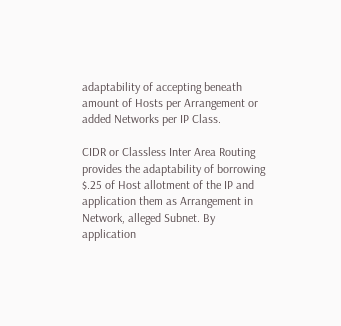adaptability of accepting beneath amount of Hosts per Arrangement or added Networks per IP Class.

CIDR or Classless Inter Area Routing provides the adaptability of borrowing $.25 of Host allotment of the IP and application them as Arrangement in Network, alleged Subnet. By application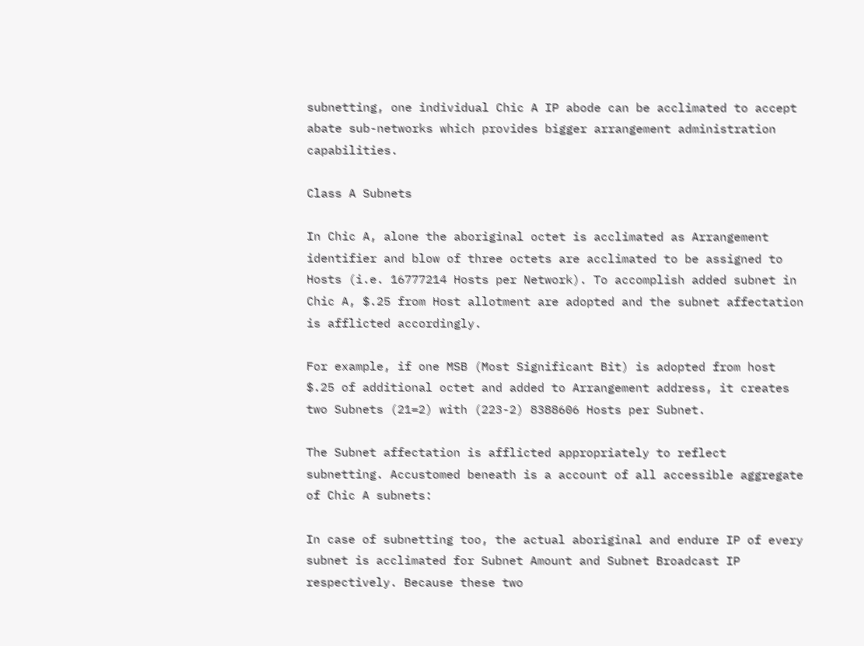subnetting, one individual Chic A IP abode can be acclimated to accept abate sub-networks which provides bigger arrangement administration capabilities.

Class A Subnets

In Chic A, alone the aboriginal octet is acclimated as Arrangement identifier and blow of three octets are acclimated to be assigned to Hosts (i.e. 16777214 Hosts per Network). To accomplish added subnet in Chic A, $.25 from Host allotment are adopted and the subnet affectation is afflicted accordingly.

For example, if one MSB (Most Significant Bit) is adopted from host $.25 of additional octet and added to Arrangement address, it creates two Subnets (21=2) with (223-2) 8388606 Hosts per Subnet.

The Subnet affectation is afflicted appropriately to reflect subnetting. Accustomed beneath is a account of all accessible aggregate of Chic A subnets:

In case of subnetting too, the actual aboriginal and endure IP of every subnet is acclimated for Subnet Amount and Subnet Broadcast IP respectively. Because these two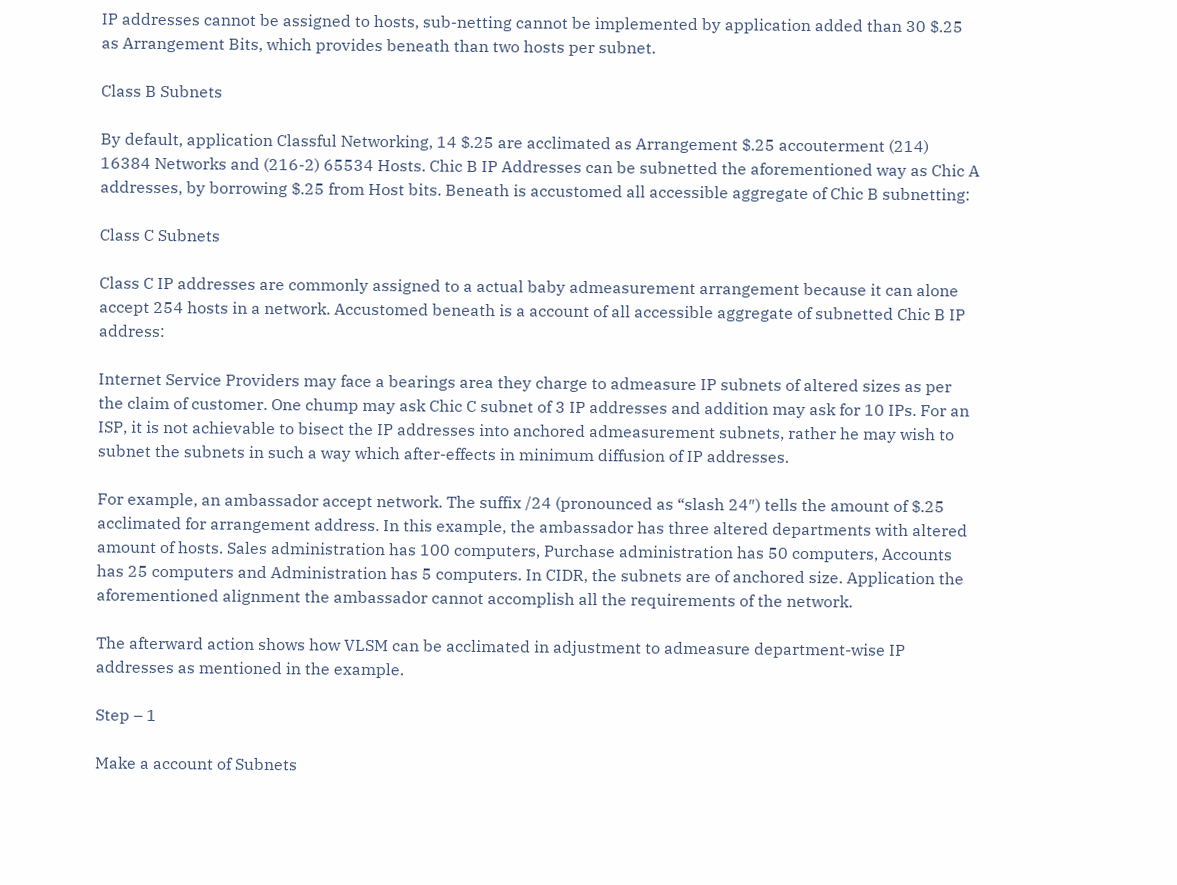IP addresses cannot be assigned to hosts, sub-netting cannot be implemented by application added than 30 $.25 as Arrangement Bits, which provides beneath than two hosts per subnet.

Class B Subnets

By default, application Classful Networking, 14 $.25 are acclimated as Arrangement $.25 accouterment (214) 16384 Networks and (216-2) 65534 Hosts. Chic B IP Addresses can be subnetted the aforementioned way as Chic A addresses, by borrowing $.25 from Host bits. Beneath is accustomed all accessible aggregate of Chic B subnetting:

Class C Subnets

Class C IP addresses are commonly assigned to a actual baby admeasurement arrangement because it can alone accept 254 hosts in a network. Accustomed beneath is a account of all accessible aggregate of subnetted Chic B IP address:

Internet Service Providers may face a bearings area they charge to admeasure IP subnets of altered sizes as per the claim of customer. One chump may ask Chic C subnet of 3 IP addresses and addition may ask for 10 IPs. For an ISP, it is not achievable to bisect the IP addresses into anchored admeasurement subnets, rather he may wish to subnet the subnets in such a way which after-effects in minimum diffusion of IP addresses.

For example, an ambassador accept network. The suffix /24 (pronounced as “slash 24″) tells the amount of $.25 acclimated for arrangement address. In this example, the ambassador has three altered departments with altered amount of hosts. Sales administration has 100 computers, Purchase administration has 50 computers, Accounts has 25 computers and Administration has 5 computers. In CIDR, the subnets are of anchored size. Application the aforementioned alignment the ambassador cannot accomplish all the requirements of the network.

The afterward action shows how VLSM can be acclimated in adjustment to admeasure department-wise IP addresses as mentioned in the example.

Step – 1

Make a account of Subnets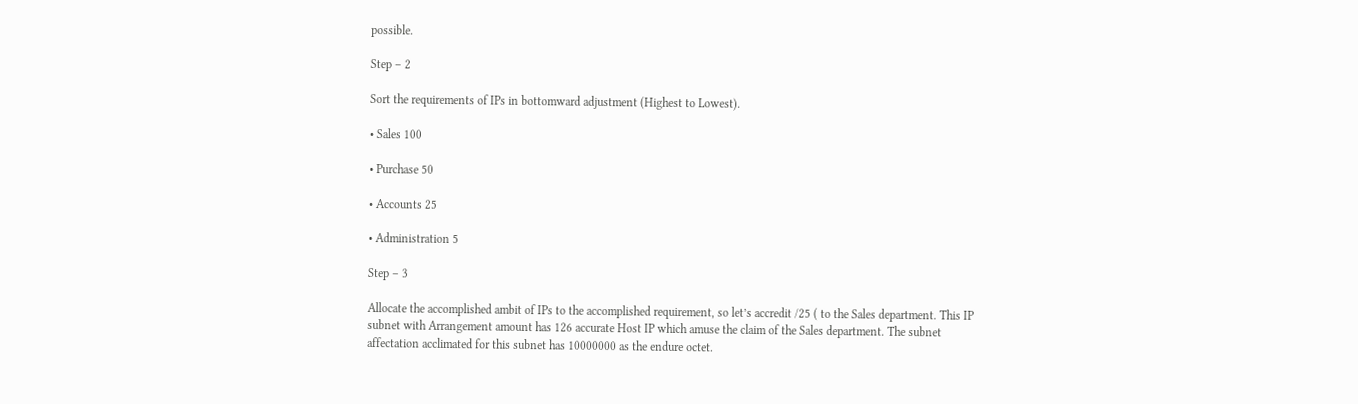possible.

Step – 2

Sort the requirements of IPs in bottomward adjustment (Highest to Lowest).

• Sales 100

• Purchase 50

• Accounts 25

• Administration 5

Step – 3

Allocate the accomplished ambit of IPs to the accomplished requirement, so let’s accredit /25 ( to the Sales department. This IP subnet with Arrangement amount has 126 accurate Host IP which amuse the claim of the Sales department. The subnet affectation acclimated for this subnet has 10000000 as the endure octet.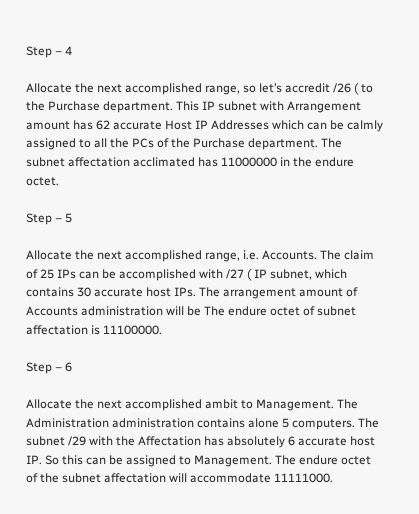Step – 4

Allocate the next accomplished range, so let’s accredit /26 ( to the Purchase department. This IP subnet with Arrangement amount has 62 accurate Host IP Addresses which can be calmly assigned to all the PCs of the Purchase department. The subnet affectation acclimated has 11000000 in the endure octet.

Step – 5

Allocate the next accomplished range, i.e. Accounts. The claim of 25 IPs can be accomplished with /27 ( IP subnet, which contains 30 accurate host IPs. The arrangement amount of Accounts administration will be The endure octet of subnet affectation is 11100000.

Step – 6

Allocate the next accomplished ambit to Management. The Administration administration contains alone 5 computers. The subnet /29 with the Affectation has absolutely 6 accurate host IP. So this can be assigned to Management. The endure octet of the subnet affectation will accommodate 11111000.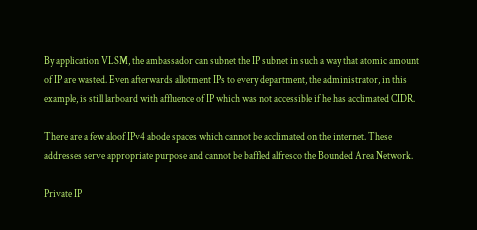By application VLSM, the ambassador can subnet the IP subnet in such a way that atomic amount of IP are wasted. Even afterwards allotment IPs to every department, the administrator, in this example, is still larboard with affluence of IP which was not accessible if he has acclimated CIDR.

There are a few aloof IPv4 abode spaces which cannot be acclimated on the internet. These addresses serve appropriate purpose and cannot be baffled alfresco the Bounded Area Network.

Private IP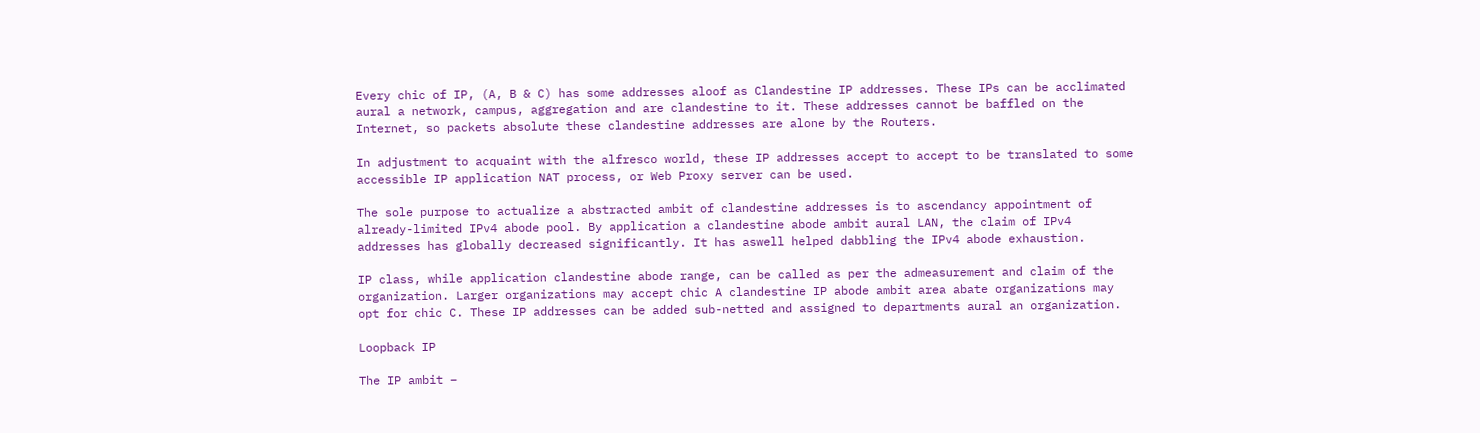Every chic of IP, (A, B & C) has some addresses aloof as Clandestine IP addresses. These IPs can be acclimated aural a network, campus, aggregation and are clandestine to it. These addresses cannot be baffled on the Internet, so packets absolute these clandestine addresses are alone by the Routers.

In adjustment to acquaint with the alfresco world, these IP addresses accept to accept to be translated to some accessible IP application NAT process, or Web Proxy server can be used.

The sole purpose to actualize a abstracted ambit of clandestine addresses is to ascendancy appointment of already-limited IPv4 abode pool. By application a clandestine abode ambit aural LAN, the claim of IPv4 addresses has globally decreased significantly. It has aswell helped dabbling the IPv4 abode exhaustion.

IP class, while application clandestine abode range, can be called as per the admeasurement and claim of the organization. Larger organizations may accept chic A clandestine IP abode ambit area abate organizations may opt for chic C. These IP addresses can be added sub-netted and assigned to departments aural an organization.

Loopback IP

The IP ambit –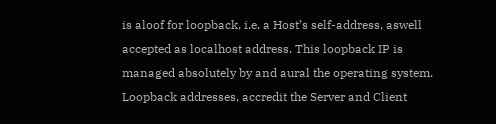is aloof for loopback, i.e. a Host’s self-address, aswell accepted as localhost address. This loopback IP is managed absolutely by and aural the operating system. Loopback addresses, accredit the Server and Client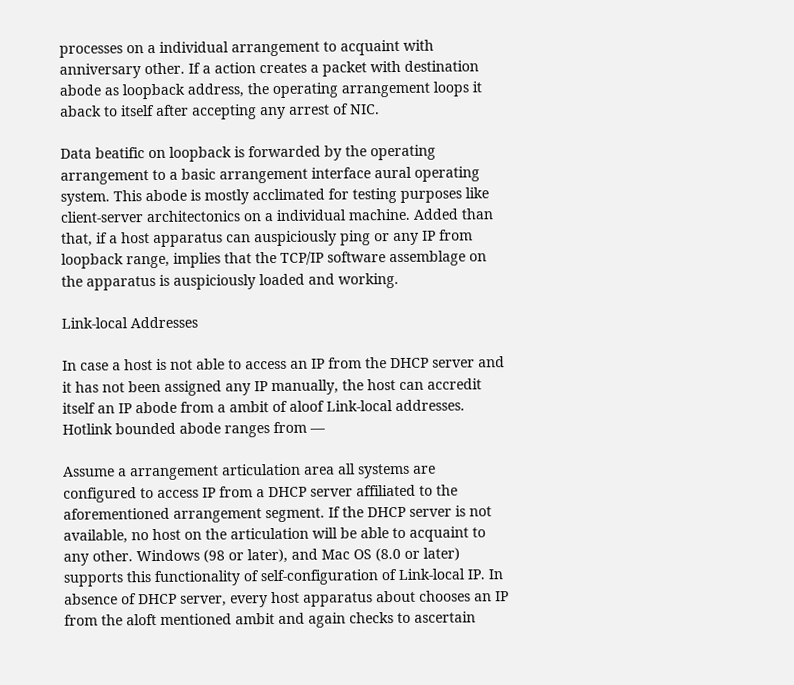processes on a individual arrangement to acquaint with anniversary other. If a action creates a packet with destination abode as loopback address, the operating arrangement loops it aback to itself after accepting any arrest of NIC.

Data beatific on loopback is forwarded by the operating arrangement to a basic arrangement interface aural operating system. This abode is mostly acclimated for testing purposes like client-server architectonics on a individual machine. Added than that, if a host apparatus can auspiciously ping or any IP from loopback range, implies that the TCP/IP software assemblage on the apparatus is auspiciously loaded and working.

Link-local Addresses

In case a host is not able to access an IP from the DHCP server and it has not been assigned any IP manually, the host can accredit itself an IP abode from a ambit of aloof Link-local addresses. Hotlink bounded abode ranges from —

Assume a arrangement articulation area all systems are configured to access IP from a DHCP server affiliated to the aforementioned arrangement segment. If the DHCP server is not available, no host on the articulation will be able to acquaint to any other. Windows (98 or later), and Mac OS (8.0 or later) supports this functionality of self-configuration of Link-local IP. In absence of DHCP server, every host apparatus about chooses an IP from the aloft mentioned ambit and again checks to ascertain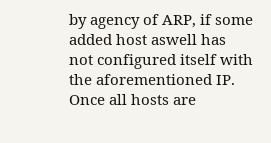by agency of ARP, if some added host aswell has not configured itself with the aforementioned IP. Once all hosts are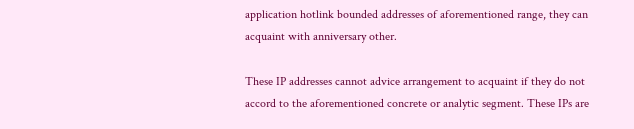application hotlink bounded addresses of aforementioned range, they can acquaint with anniversary other.

These IP addresses cannot advice arrangement to acquaint if they do not accord to the aforementioned concrete or analytic segment. These IPs are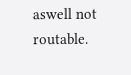aswell not routable.